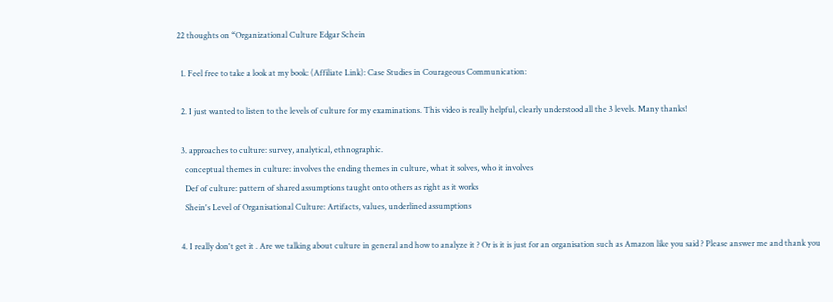22 thoughts on “Organizational Culture Edgar Schein

  1. Feel free to take a look at my book: (Affiliate Link): Case Studies in Courageous Communication:

  2. I just wanted to listen to the levels of culture for my examinations. This video is really helpful, clearly understood all the 3 levels. Many thanks!

  3. approaches to culture: survey, analytical, ethnographic.
    conceptual themes in culture: involves the ending themes in culture, what it solves, who it involves
    Def of culture: pattern of shared assumptions taught onto others as right as it works
    Shein's Level of Organisational Culture: Artifacts, values, underlined assumptions

  4. I really don't get it . Are we talking about culture in general and how to analyze it ? Or is it is just for an organisation such as Amazon like you said ? Please answer me and thank you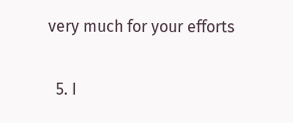very much for your efforts

  5. I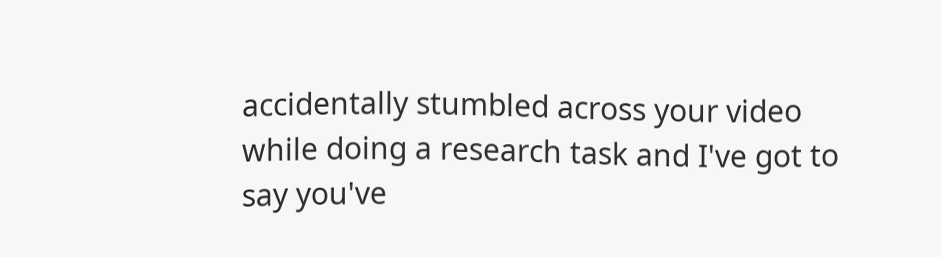accidentally stumbled across your video while doing a research task and I've got to say you've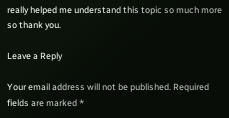really helped me understand this topic so much more so thank you.

Leave a Reply

Your email address will not be published. Required fields are marked *